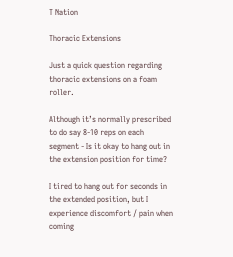T Nation

Thoracic Extensions

Just a quick question regarding thoracic extensions on a foam roller.

Although it’s normally prescribed to do say 8-10 reps on each segment - Is it okay to hang out in the extension position for time?

I tired to hang out for seconds in the extended position, but I experience discomfort / pain when coming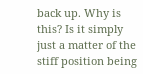back up. Why is this? Is it simply just a matter of the stiff position being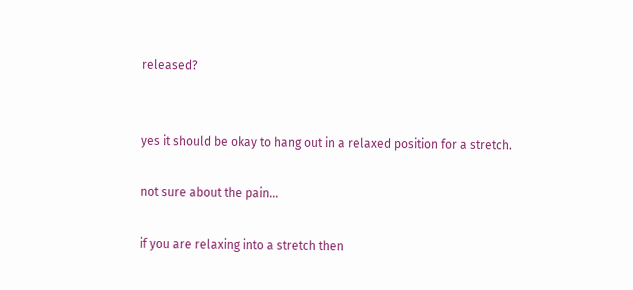released?


yes it should be okay to hang out in a relaxed position for a stretch.

not sure about the pain…

if you are relaxing into a stretch then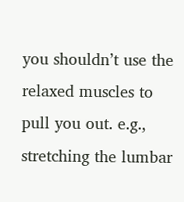you shouldn’t use the relaxed muscles to pull you out. e.g., stretching the lumbar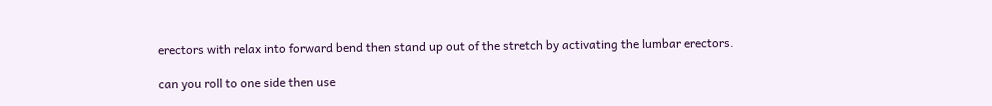erectors with relax into forward bend then stand up out of the stretch by activating the lumbar erectors.

can you roll to one side then use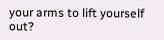your arms to lift yourself out?